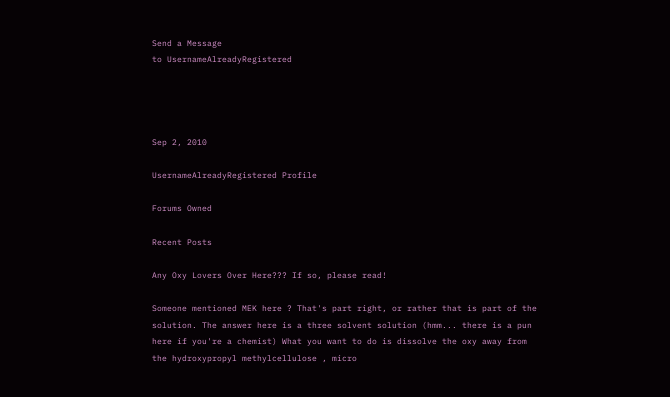Send a Message
to UsernameAlreadyRegistered




Sep 2, 2010

UsernameAlreadyRegistered Profile

Forums Owned

Recent Posts

Any Oxy Lovers Over Here??? If so, please read!

Someone mentioned MEK here ? That's part right, or rather that is part of the solution. The answer here is a three solvent solution (hmm... there is a pun here if you're a chemist) What you want to do is dissolve the oxy away from the hydroxypropyl methylcellulose , micro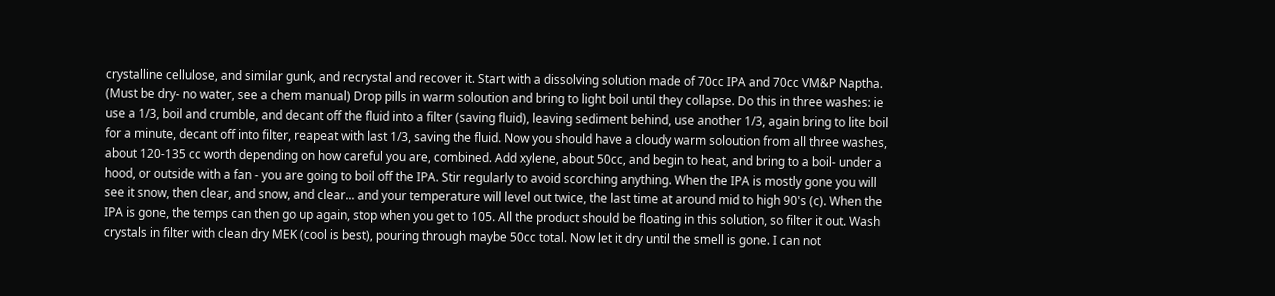crystalline cellulose, and similar gunk, and recrystal and recover it. Start with a dissolving solution made of 70cc IPA and 70cc VM&P Naptha. (Must be dry- no water, see a chem manual) Drop pills in warm soloution and bring to light boil until they collapse. Do this in three washes: ie use a 1/3, boil and crumble, and decant off the fluid into a filter (saving fluid), leaving sediment behind, use another 1/3, again bring to lite boil for a minute, decant off into filter, reapeat with last 1/3, saving the fluid. Now you should have a cloudy warm soloution from all three washes, about 120-135 cc worth depending on how careful you are, combined. Add xylene, about 50cc, and begin to heat, and bring to a boil- under a hood, or outside with a fan - you are going to boil off the IPA. Stir regularly to avoid scorching anything. When the IPA is mostly gone you will see it snow, then clear, and snow, and clear... and your temperature will level out twice, the last time at around mid to high 90's (c). When the IPA is gone, the temps can then go up again, stop when you get to 105. All the product should be floating in this solution, so filter it out. Wash crystals in filter with clean dry MEK (cool is best), pouring through maybe 50cc total. Now let it dry until the smell is gone. I can not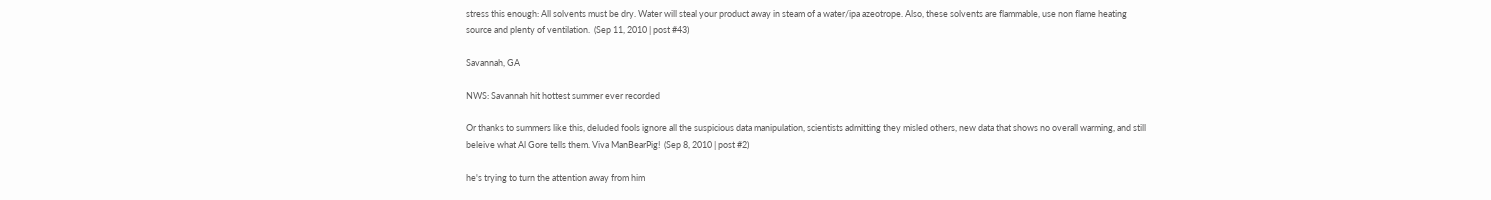stress this enough: All solvents must be dry. Water will steal your product away in steam of a water/ipa azeotrope. Also, these solvents are flammable, use non flame heating source and plenty of ventilation.  (Sep 11, 2010 | post #43)

Savannah, GA

NWS: Savannah hit hottest summer ever recorded

Or thanks to summers like this, deluded fools ignore all the suspicious data manipulation, scientists admitting they misled others, new data that shows no overall warming, and still beleive what Al Gore tells them. Viva ManBearPig!  (Sep 8, 2010 | post #2)

he's trying to turn the attention away from him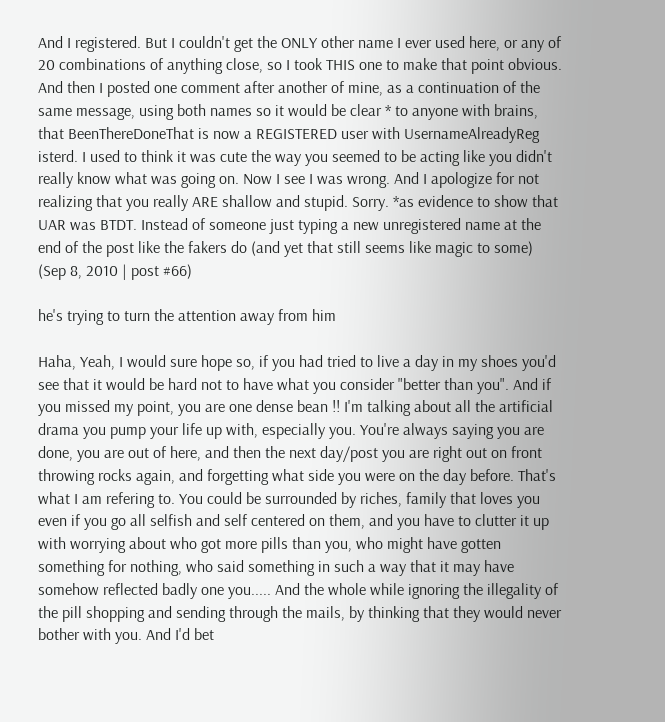And I registered. But I couldn't get the ONLY other name I ever used here, or any of 20 combinations of anything close, so I took THIS one to make that point obvious. And then I posted one comment after another of mine, as a continuation of the same message, using both names so it would be clear * to anyone with brains, that BeenThereDoneThat is now a REGISTERED user with UsernameAlreadyReg isterd. I used to think it was cute the way you seemed to be acting like you didn't really know what was going on. Now I see I was wrong. And I apologize for not realizing that you really ARE shallow and stupid. Sorry. *as evidence to show that UAR was BTDT. Instead of someone just typing a new unregistered name at the end of the post like the fakers do (and yet that still seems like magic to some)  (Sep 8, 2010 | post #66)

he's trying to turn the attention away from him

Haha, Yeah, I would sure hope so, if you had tried to live a day in my shoes you'd see that it would be hard not to have what you consider "better than you". And if you missed my point, you are one dense bean !! I'm talking about all the artificial drama you pump your life up with, especially you. You're always saying you are done, you are out of here, and then the next day/post you are right out on front throwing rocks again, and forgetting what side you were on the day before. That's what I am refering to. You could be surrounded by riches, family that loves you even if you go all selfish and self centered on them, and you have to clutter it up with worrying about who got more pills than you, who might have gotten something for nothing, who said something in such a way that it may have somehow reflected badly one you..... And the whole while ignoring the illegality of the pill shopping and sending through the mails, by thinking that they would never bother with you. And I'd bet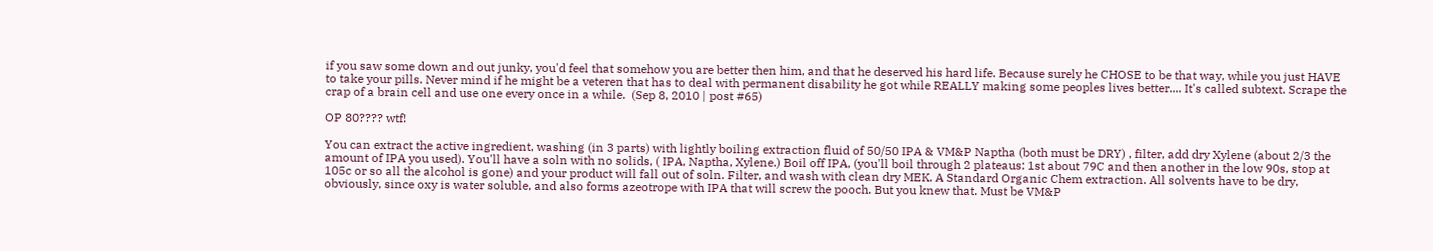if you saw some down and out junky, you'd feel that somehow you are better then him, and that he deserved his hard life. Because surely he CHOSE to be that way, while you just HAVE to take your pills. Never mind if he might be a veteren that has to deal with permanent disability he got while REALLY making some peoples lives better.... It's called subtext. Scrape the crap of a brain cell and use one every once in a while.  (Sep 8, 2010 | post #65)

OP 80???? wtf!

You can extract the active ingredient, washing (in 3 parts) with lightly boiling extraction fluid of 50/50 IPA & VM&P Naptha (both must be DRY) , filter, add dry Xylene (about 2/3 the amount of IPA you used). You'll have a soln with no solids, ( IPA, Naptha, Xylene.) Boil off IPA, (you'll boil through 2 plateaus: 1st about 79C and then another in the low 90s, stop at 105c or so all the alcohol is gone) and your product will fall out of soln. Filter, and wash with clean dry MEK. A Standard Organic Chem extraction. All solvents have to be dry, obviously, since oxy is water soluble, and also forms azeotrope with IPA that will screw the pooch. But you knew that. Must be VM&P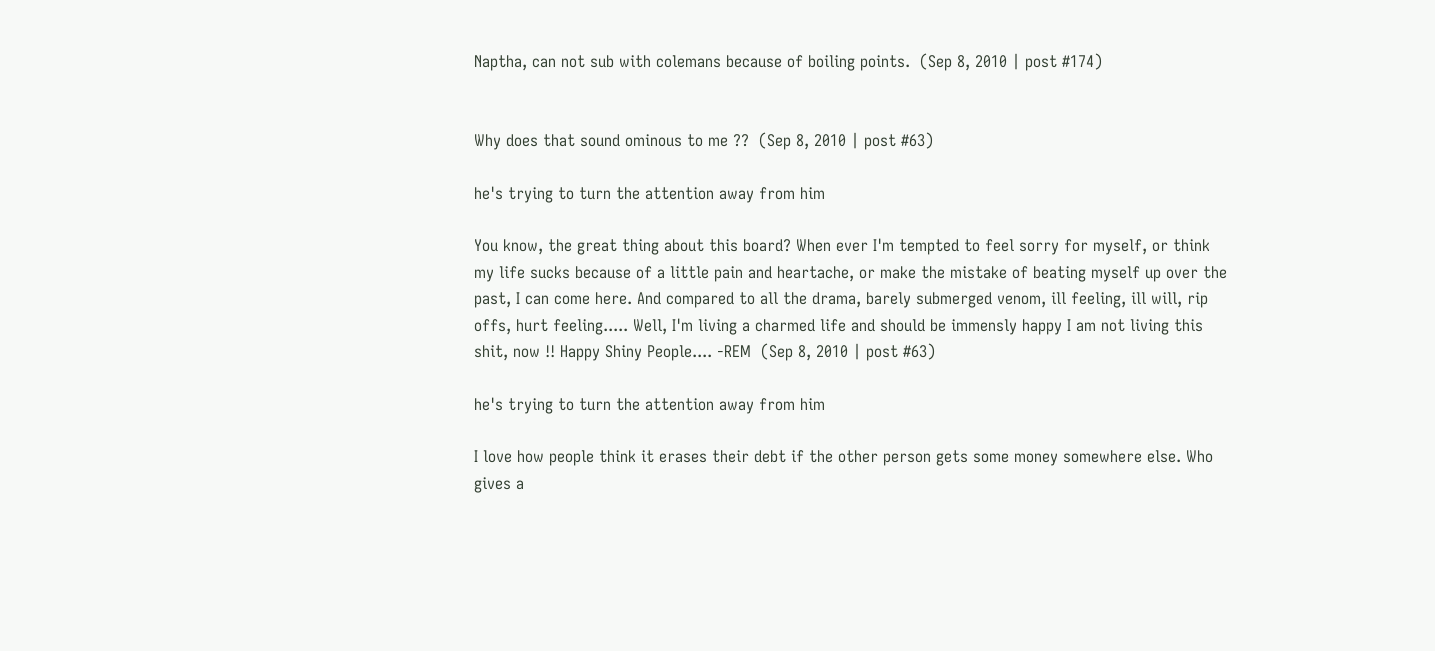Naptha, can not sub with colemans because of boiling points.  (Sep 8, 2010 | post #174)


Why does that sound ominous to me ??  (Sep 8, 2010 | post #63)

he's trying to turn the attention away from him

You know, the great thing about this board? When ever I'm tempted to feel sorry for myself, or think my life sucks because of a little pain and heartache, or make the mistake of beating myself up over the past, I can come here. And compared to all the drama, barely submerged venom, ill feeling, ill will, rip offs, hurt feeling..... Well, I'm living a charmed life and should be immensly happy I am not living this shit, now !! Happy Shiny People.... -REM  (Sep 8, 2010 | post #63)

he's trying to turn the attention away from him

I love how people think it erases their debt if the other person gets some money somewhere else. Who gives a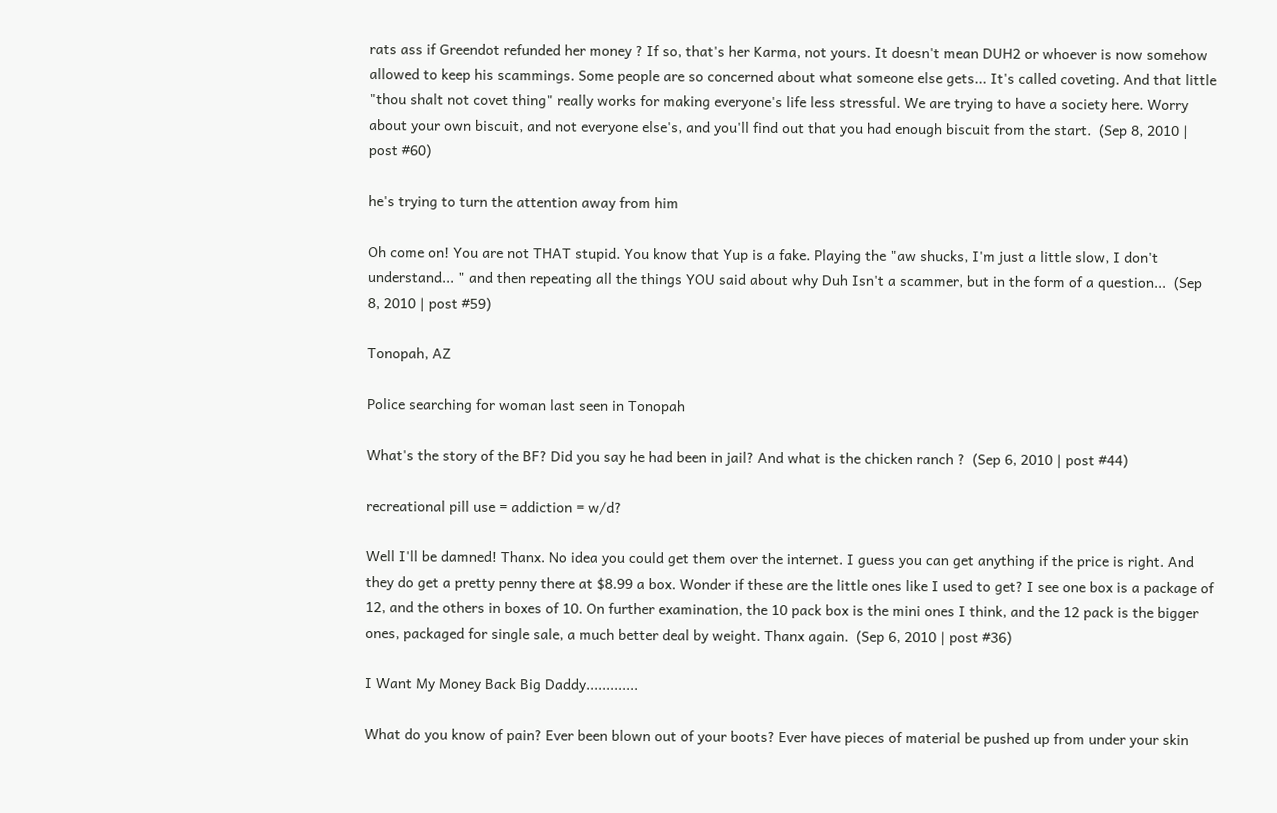rats ass if Greendot refunded her money ? If so, that's her Karma, not yours. It doesn't mean DUH2 or whoever is now somehow allowed to keep his scammings. Some people are so concerned about what someone else gets... It's called coveting. And that little "thou shalt not covet thing" really works for making everyone's life less stressful. We are trying to have a society here. Worry about your own biscuit, and not everyone else's, and you'll find out that you had enough biscuit from the start.  (Sep 8, 2010 | post #60)

he's trying to turn the attention away from him

Oh come on! You are not THAT stupid. You know that Yup is a fake. Playing the "aw shucks, I'm just a little slow, I don't understand... " and then repeating all the things YOU said about why Duh Isn't a scammer, but in the form of a question...  (Sep 8, 2010 | post #59)

Tonopah, AZ

Police searching for woman last seen in Tonopah

What's the story of the BF? Did you say he had been in jail? And what is the chicken ranch ?  (Sep 6, 2010 | post #44)

recreational pill use = addiction = w/d?

Well I'll be damned! Thanx. No idea you could get them over the internet. I guess you can get anything if the price is right. And they do get a pretty penny there at $8.99 a box. Wonder if these are the little ones like I used to get? I see one box is a package of 12, and the others in boxes of 10. On further examination, the 10 pack box is the mini ones I think, and the 12 pack is the bigger ones, packaged for single sale, a much better deal by weight. Thanx again.  (Sep 6, 2010 | post #36)

I Want My Money Back Big Daddy.............

What do you know of pain? Ever been blown out of your boots? Ever have pieces of material be pushed up from under your skin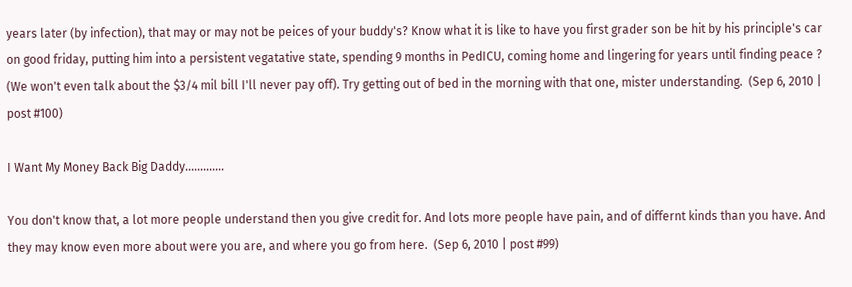years later (by infection), that may or may not be peices of your buddy's? Know what it is like to have you first grader son be hit by his principle's car on good friday, putting him into a persistent vegatative state, spending 9 months in PedICU, coming home and lingering for years until finding peace ? (We won't even talk about the $3/4 mil bill I'll never pay off). Try getting out of bed in the morning with that one, mister understanding.  (Sep 6, 2010 | post #100)

I Want My Money Back Big Daddy.............

You don't know that, a lot more people understand then you give credit for. And lots more people have pain, and of differnt kinds than you have. And they may know even more about were you are, and where you go from here.  (Sep 6, 2010 | post #99)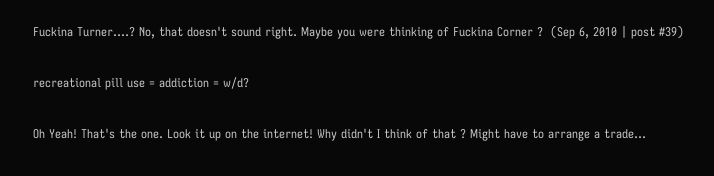Fuckina Turner....? No, that doesn't sound right. Maybe you were thinking of Fuckina Corner ?  (Sep 6, 2010 | post #39)

recreational pill use = addiction = w/d?

Oh Yeah! That's the one. Look it up on the internet! Why didn't I think of that ? Might have to arrange a trade...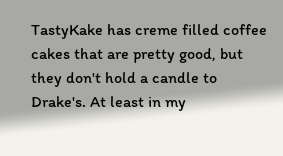TastyKake has creme filled coffee cakes that are pretty good, but they don't hold a candle to Drake's. At least in my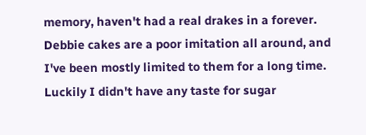memory, haven't had a real drakes in a forever. Debbie cakes are a poor imitation all around, and I've been mostly limited to them for a long time. Luckily I didn't have any taste for sugar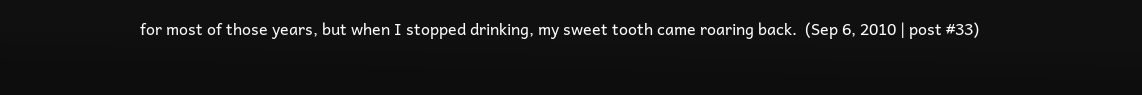for most of those years, but when I stopped drinking, my sweet tooth came roaring back.  (Sep 6, 2010 | post #33)